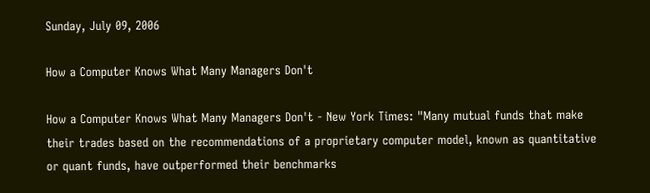Sunday, July 09, 2006

How a Computer Knows What Many Managers Don't

How a Computer Knows What Many Managers Don't - New York Times: "Many mutual funds that make their trades based on the recommendations of a proprietary computer model, known as quantitative or quant funds, have outperformed their benchmarks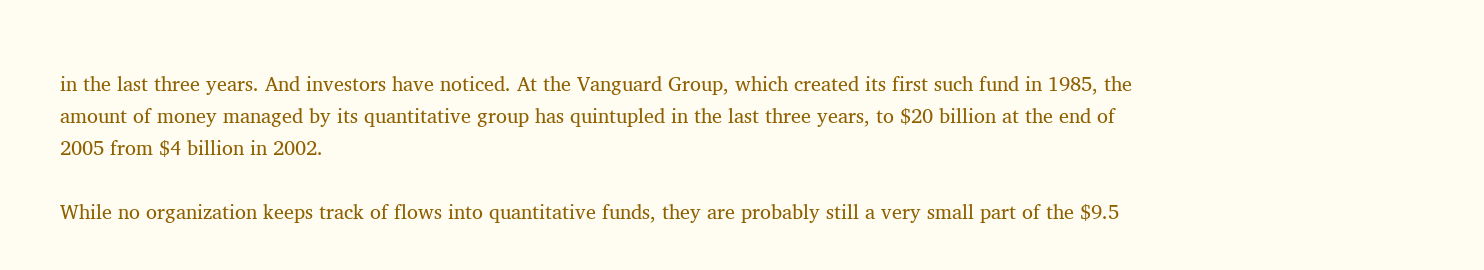in the last three years. And investors have noticed. At the Vanguard Group, which created its first such fund in 1985, the amount of money managed by its quantitative group has quintupled in the last three years, to $20 billion at the end of 2005 from $4 billion in 2002.

While no organization keeps track of flows into quantitative funds, they are probably still a very small part of the $9.5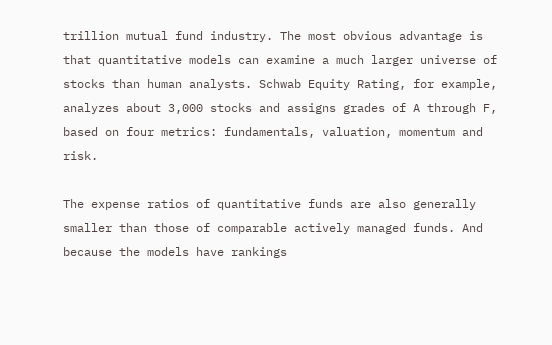trillion mutual fund industry. The most obvious advantage is that quantitative models can examine a much larger universe of stocks than human analysts. Schwab Equity Rating, for example, analyzes about 3,000 stocks and assigns grades of A through F, based on four metrics: fundamentals, valuation, momentum and risk.

The expense ratios of quantitative funds are also generally smaller than those of comparable actively managed funds. And because the models have rankings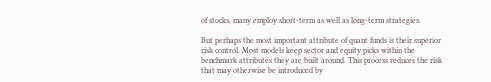of stocks, many employ short-term as well as long-term strategies.

But perhaps the most important attribute of quant funds is their superior risk control. Most models keep sector and equity picks within the benchmark attributes they are built around. This process reduces the risk that may otherwise be introduced by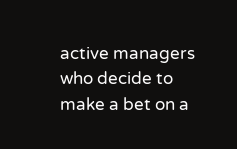active managers who decide to make a bet on a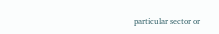particular sector or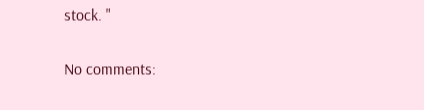stock. "

No comments: